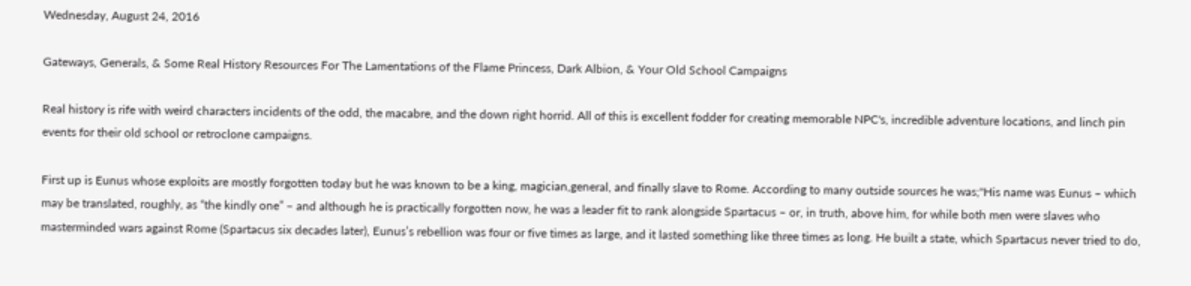Wednesday, August 24, 2016

Gateways, Generals, & Some Real History Resources For The Lamentations of the Flame Princess, Dark Albion, & Your Old School Campaigns

Real history is rife with weird characters incidents of the odd, the macabre, and the down right horrid. All of this is excellent fodder for creating memorable NPC's, incredible adventure locations, and linch pin events for their old school or retroclone campaigns.

First up is Eunus whose exploits are mostly forgotten today but he was known to be a king, magician,general, and finally slave to Rome. According to many outside sources he was;"His name was Eunus – which may be translated, roughly, as “the kindly one” – and although he is practically forgotten now, he was a leader fit to rank alongside Spartacus – or, in truth, above him, for while both men were slaves who masterminded wars against Rome (Spartacus six decades later), Eunus’s rebellion was four or five times as large, and it lasted something like three times as long. He built a state, which Spartacus never tried to do,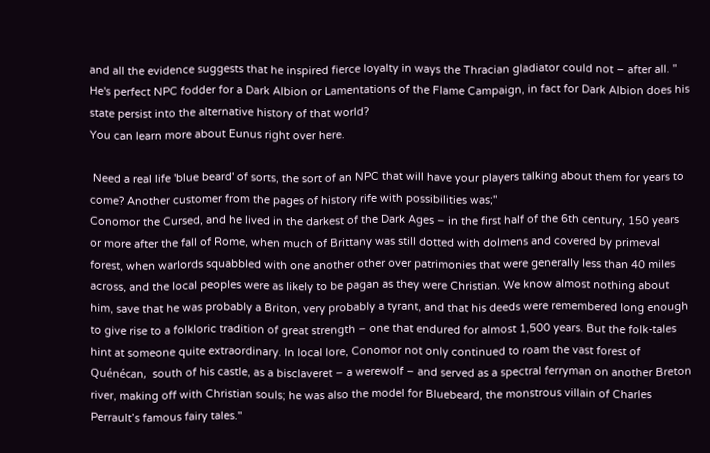and all the evidence suggests that he inspired fierce loyalty in ways the Thracian gladiator could not – after all. " He's perfect NPC fodder for a Dark Albion or Lamentations of the Flame Campaign, in fact for Dark Albion does his state persist into the alternative history of that world?
You can learn more about Eunus right over here.

 Need a real life 'blue beard' of sorts, the sort of an NPC that will have your players talking about them for years to come? Another customer from the pages of history rife with possibilities was;"
Conomor the Cursed, and he lived in the darkest of the Dark Ages – in the first half of the 6th century, 150 years or more after the fall of Rome, when much of Brittany was still dotted with dolmens and covered by primeval forest, when warlords squabbled with one another other over patrimonies that were generally less than 40 miles across, and the local peoples were as likely to be pagan as they were Christian. We know almost nothing about him, save that he was probably a Briton, very probably a tyrant, and that his deeds were remembered long enough to give rise to a folkloric tradition of great strength – one that endured for almost 1,500 years. But the folk-tales hint at someone quite extraordinary. In local lore, Conomor not only continued to roam the vast forest of Quénécan,  south of his castle, as a bisclaveret – a werewolf – and served as a spectral ferryman on another Breton river, making off with Christian souls; he was also the model for Bluebeard, the monstrous villain of Charles Perrault’s famous fairy tales."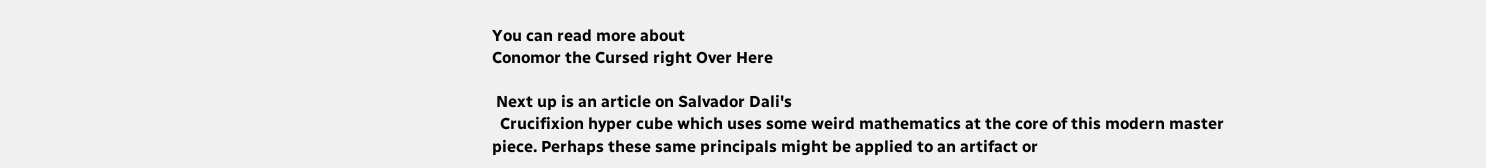You can read more about
Conomor the Cursed right Over Here

 Next up is an article on Salvador Dali's
  Crucifixion hyper cube which uses some weird mathematics at the core of this modern master piece. Perhaps these same principals might be applied to an artifact or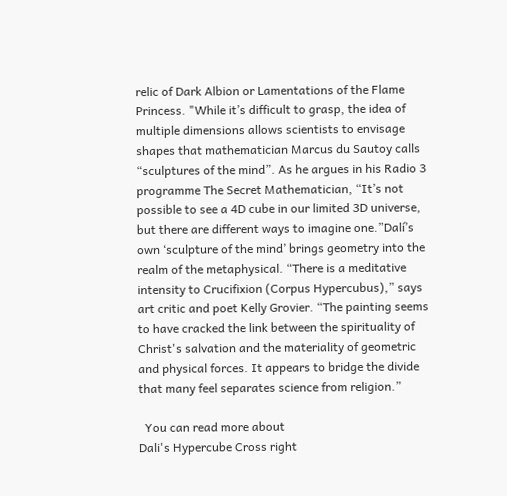relic of Dark Albion or Lamentations of the Flame Princess. "While it’s difficult to grasp, the idea of multiple dimensions allows scientists to envisage shapes that mathematician Marcus du Sautoy calls “sculptures of the mind”. As he argues in his Radio 3 programme The Secret Mathematician, “It’s not possible to see a 4D cube in our limited 3D universe, but there are different ways to imagine one.”Dalí’s own ‘sculpture of the mind’ brings geometry into the realm of the metaphysical. “There is a meditative intensity to Crucifixion (Corpus Hypercubus),” says art critic and poet Kelly Grovier. “The painting seems to have cracked the link between the spirituality of Christ's salvation and the materiality of geometric and physical forces. It appears to bridge the divide that many feel separates science from religion.”

  You can read more about
Dali's Hypercube Cross right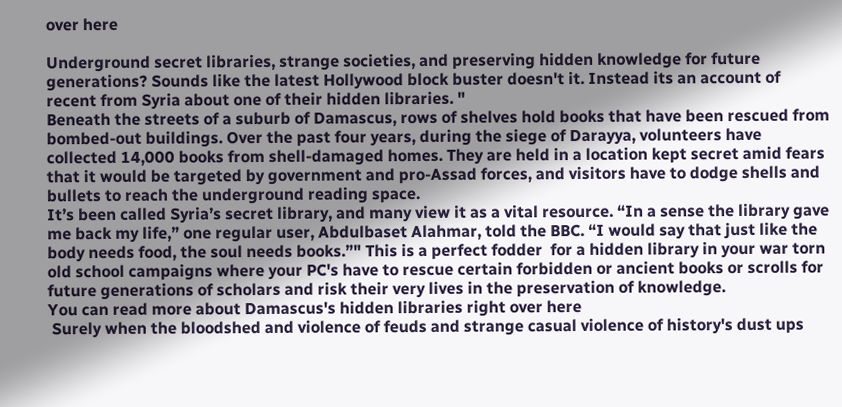over here

Underground secret libraries, strange societies, and preserving hidden knowledge for future generations? Sounds like the latest Hollywood block buster doesn't it. Instead its an account of recent from Syria about one of their hidden libraries. "
Beneath the streets of a suburb of Damascus, rows of shelves hold books that have been rescued from bombed-out buildings. Over the past four years, during the siege of Darayya, volunteers have collected 14,000 books from shell-damaged homes. They are held in a location kept secret amid fears that it would be targeted by government and pro-Assad forces, and visitors have to dodge shells and bullets to reach the underground reading space.
It’s been called Syria’s secret library, and many view it as a vital resource. “In a sense the library gave me back my life,” one regular user, Abdulbaset Alahmar, told the BBC. “I would say that just like the body needs food, the soul needs books.”" This is a perfect fodder  for a hidden library in your war torn old school campaigns where your PC's have to rescue certain forbidden or ancient books or scrolls for future generations of scholars and risk their very lives in the preservation of knowledge.
You can read more about Damascus's hidden libraries right over here
 Surely when the bloodshed and violence of feuds and strange casual violence of history's dust ups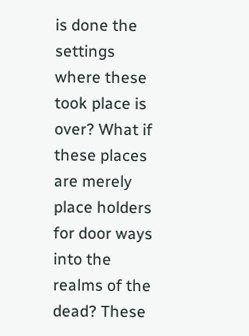is done the settings where these  took place is over? What if these places are merely place holders for door ways into the realms of the dead? These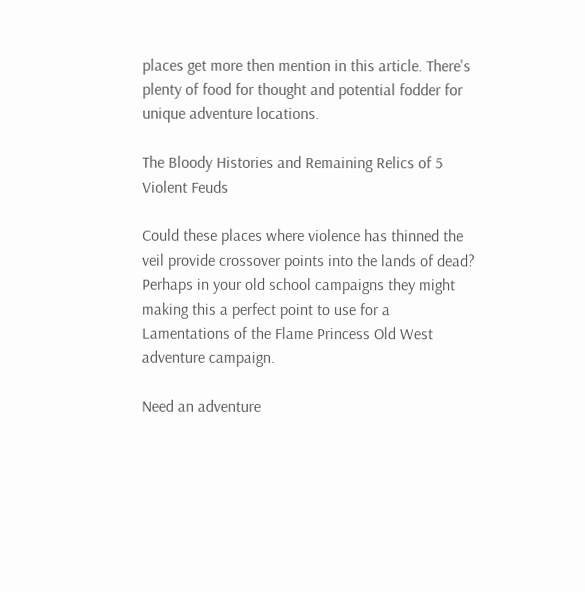places get more then mention in this article. There's plenty of food for thought and potential fodder for unique adventure locations.

The Bloody Histories and Remaining Relics of 5 Violent Feuds

Could these places where violence has thinned the veil provide crossover points into the lands of dead? Perhaps in your old school campaigns they might making this a perfect point to use for a Lamentations of the Flame Princess Old West adventure campaign.

Need an adventure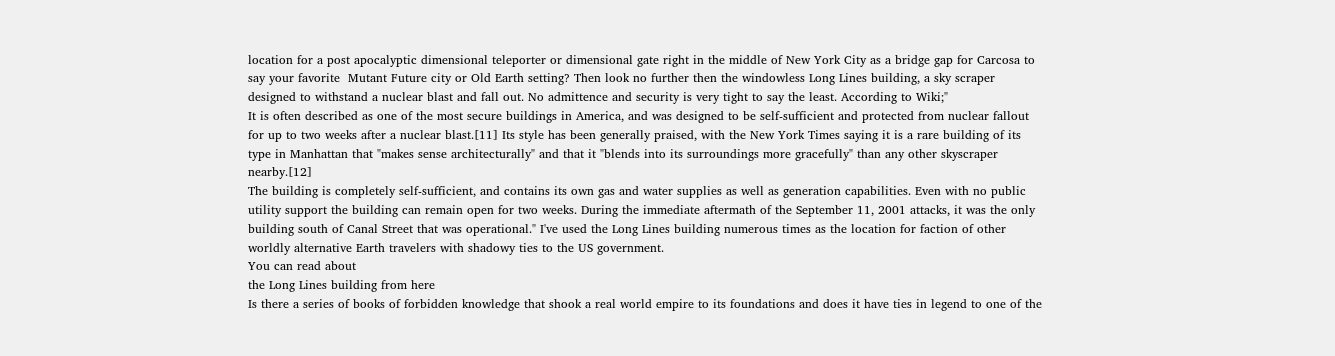location for a post apocalyptic dimensional teleporter or dimensional gate right in the middle of New York City as a bridge gap for Carcosa to say your favorite  Mutant Future city or Old Earth setting? Then look no further then the windowless Long Lines building, a sky scraper designed to withstand a nuclear blast and fall out. No admittence and security is very tight to say the least. According to Wiki;"
It is often described as one of the most secure buildings in America, and was designed to be self-sufficient and protected from nuclear fallout for up to two weeks after a nuclear blast.[11] Its style has been generally praised, with the New York Times saying it is a rare building of its type in Manhattan that "makes sense architecturally" and that it "blends into its surroundings more gracefully" than any other skyscraper nearby.[12]
The building is completely self-sufficient, and contains its own gas and water supplies as well as generation capabilities. Even with no public utility support the building can remain open for two weeks. During the immediate aftermath of the September 11, 2001 attacks, it was the only building south of Canal Street that was operational." I've used the Long Lines building numerous times as the location for faction of other worldly alternative Earth travelers with shadowy ties to the US government.
You can read about
the Long Lines building from here
Is there a series of books of forbidden knowledge that shook a real world empire to its foundations and does it have ties in legend to one of the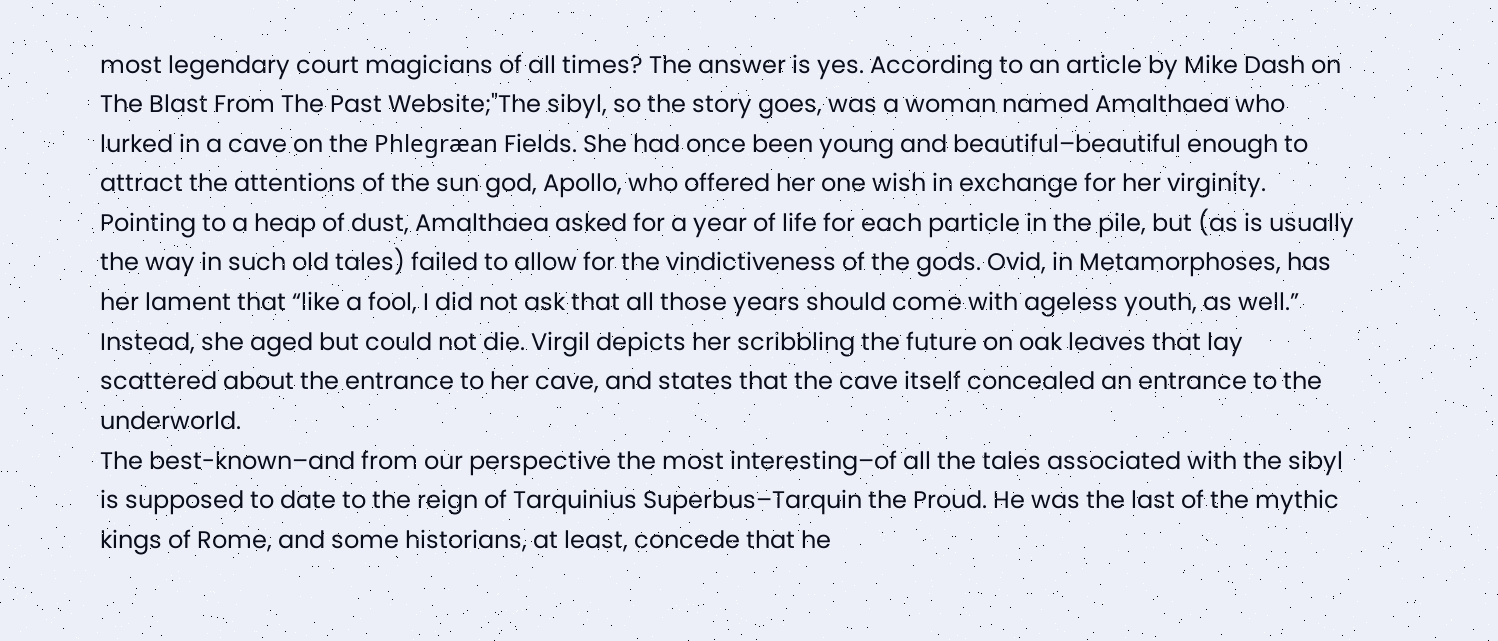most legendary court magicians of all times? The answer is yes. According to an article by Mike Dash on The Blast From The Past Website;"The sibyl, so the story goes, was a woman named Amalthaea who lurked in a cave on the Phlegræan Fields. She had once been young and beautiful–beautiful enough to attract the attentions of the sun god, Apollo, who offered her one wish in exchange for her virginity. Pointing to a heap of dust, Amalthaea asked for a year of life for each particle in the pile, but (as is usually the way in such old tales) failed to allow for the vindictiveness of the gods. Ovid, in Metamorphoses, has her lament that “like a fool, I did not ask that all those years should come with ageless youth, as well.” Instead, she aged but could not die. Virgil depicts her scribbling the future on oak leaves that lay scattered about the entrance to her cave, and states that the cave itself concealed an entrance to the underworld.
The best-known–and from our perspective the most interesting–of all the tales associated with the sibyl is supposed to date to the reign of Tarquinius Superbus–Tarquin the Proud. He was the last of the mythic kings of Rome, and some historians, at least, concede that he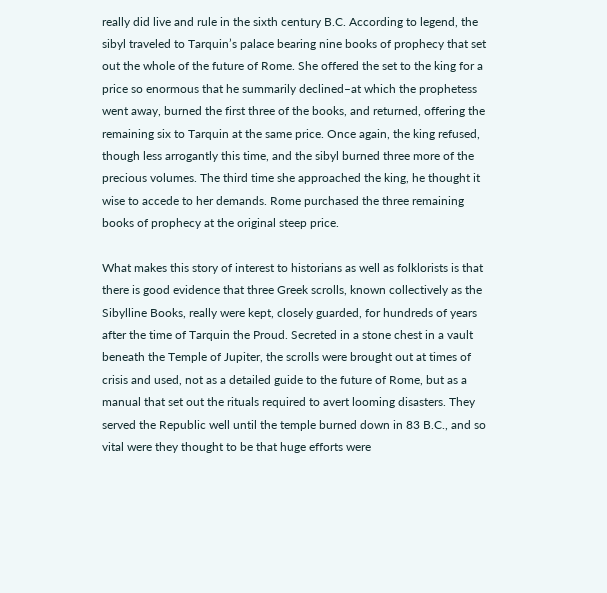really did live and rule in the sixth century B.C. According to legend, the sibyl traveled to Tarquin’s palace bearing nine books of prophecy that set out the whole of the future of Rome. She offered the set to the king for a price so enormous that he summarily declined–at which the prophetess went away, burned the first three of the books, and returned, offering the remaining six to Tarquin at the same price. Once again, the king refused, though less arrogantly this time, and the sibyl burned three more of the precious volumes. The third time she approached the king, he thought it wise to accede to her demands. Rome purchased the three remaining books of prophecy at the original steep price.

What makes this story of interest to historians as well as folklorists is that there is good evidence that three Greek scrolls, known collectively as the Sibylline Books, really were kept, closely guarded, for hundreds of years after the time of Tarquin the Proud. Secreted in a stone chest in a vault beneath the Temple of Jupiter, the scrolls were brought out at times of crisis and used, not as a detailed guide to the future of Rome, but as a manual that set out the rituals required to avert looming disasters. They served the Republic well until the temple burned down in 83 B.C., and so vital were they thought to be that huge efforts were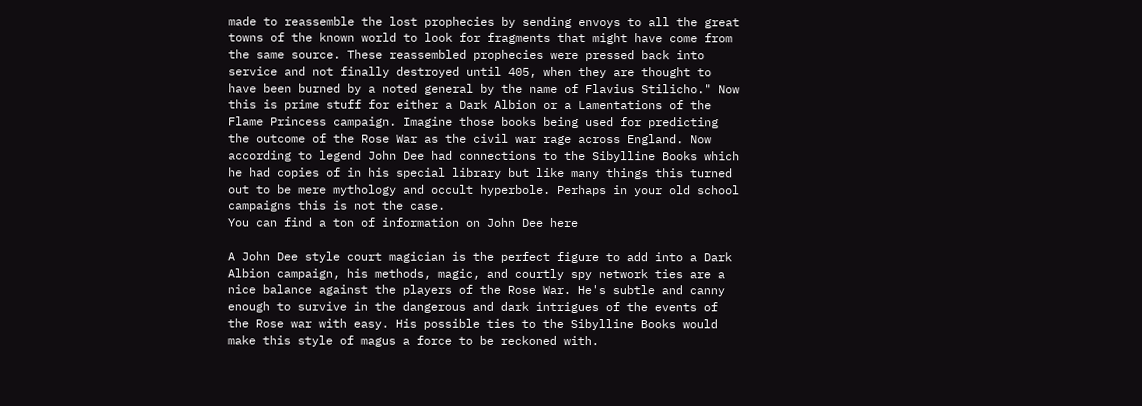made to reassemble the lost prophecies by sending envoys to all the great towns of the known world to look for fragments that might have come from the same source. These reassembled prophecies were pressed back into service and not finally destroyed until 405, when they are thought to have been burned by a noted general by the name of Flavius Stilicho." Now this is prime stuff for either a Dark Albion or a Lamentations of the Flame Princess campaign. Imagine those books being used for predicting the outcome of the Rose War as the civil war rage across England. Now according to legend John Dee had connections to the Sibylline Books which he had copies of in his special library but like many things this turned out to be mere mythology and occult hyperbole. Perhaps in your old school campaigns this is not the case.
You can find a ton of information on John Dee here

A John Dee style court magician is the perfect figure to add into a Dark Albion campaign, his methods, magic, and courtly spy network ties are a nice balance against the players of the Rose War. He's subtle and canny enough to survive in the dangerous and dark intrigues of the events of the Rose war with easy. His possible ties to the Sibylline Books would make this style of magus a force to be reckoned with.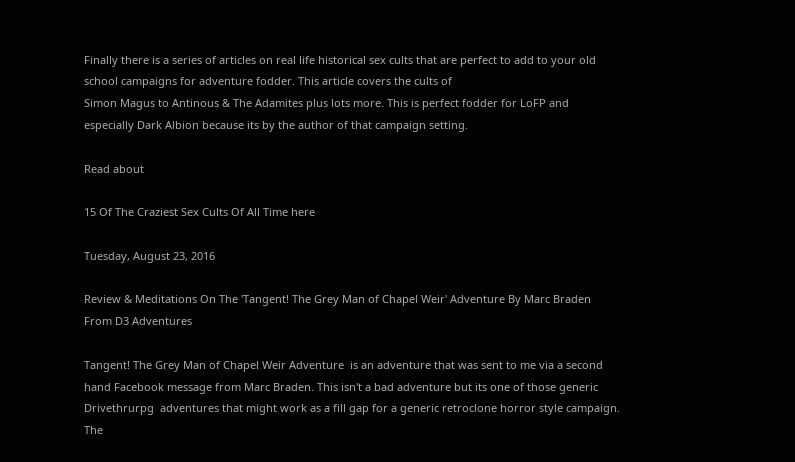Finally there is a series of articles on real life historical sex cults that are perfect to add to your old school campaigns for adventure fodder. This article covers the cults of
Simon Magus to Antinous & The Adamites plus lots more. This is perfect fodder for LoFP and especially Dark Albion because its by the author of that campaign setting.

Read about

15 Of The Craziest Sex Cults Of All Time here

Tuesday, August 23, 2016

Review & Meditations On The 'Tangent! The Grey Man of Chapel Weir' Adventure By Marc Braden From D3 Adventures

Tangent! The Grey Man of Chapel Weir Adventure  is an adventure that was sent to me via a second hand Facebook message from Marc Braden. This isn't a bad adventure but its one of those generic Drivethrurpg  adventures that might work as a fill gap for a generic retroclone horror style campaign. The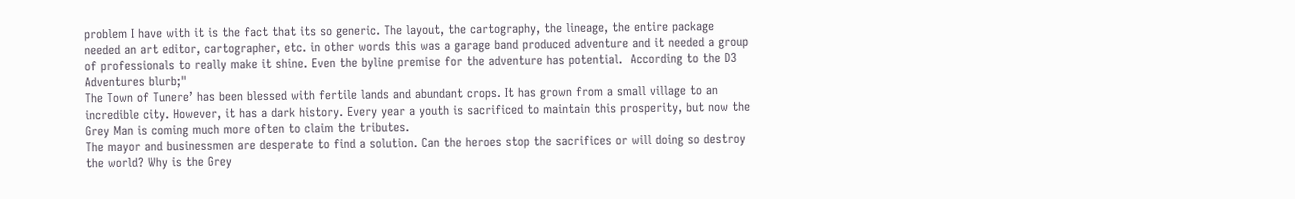problem I have with it is the fact that its so generic. The layout, the cartography, the lineage, the entire package needed an art editor, cartographer, etc. in other words this was a garage band produced adventure and it needed a group of professionals to really make it shine. Even the byline premise for the adventure has potential.  According to the D3 Adventures blurb;"
The Town of Tunere’ has been blessed with fertile lands and abundant crops. It has grown from a small village to an incredible city. However, it has a dark history. Every year a youth is sacrificed to maintain this prosperity, but now the Grey Man is coming much more often to claim the tributes.
The mayor and businessmen are desperate to find a solution. Can the heroes stop the sacrifices or will doing so destroy the world? Why is the Grey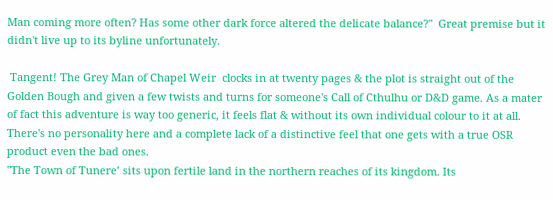Man coming more often? Has some other dark force altered the delicate balance?"  Great premise but it didn't live up to its byline unfortunately.

 Tangent! The Grey Man of Chapel Weir  clocks in at twenty pages & the plot is straight out of the Golden Bough and given a few twists and turns for someone's Call of Cthulhu or D&D game. As a mater of fact this adventure is way too generic, it feels flat & without its own individual colour to it at all. There's no personality here and a complete lack of a distinctive feel that one gets with a true OSR product even the bad ones.
"The Town of Tunere’ sits upon fertile land in the northern reaches of its kingdom. Its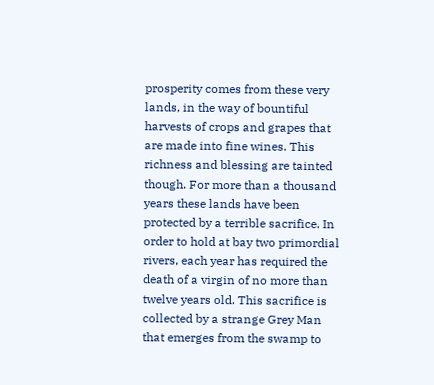prosperity comes from these very lands, in the way of bountiful harvests of crops and grapes that are made into fine wines. This richness and blessing are tainted though. For more than a thousand years these lands have been protected by a terrible sacrifice. In order to hold at bay two primordial rivers, each year has required the death of a virgin of no more than twelve years old. This sacrifice is collected by a strange Grey Man that emerges from the swamp to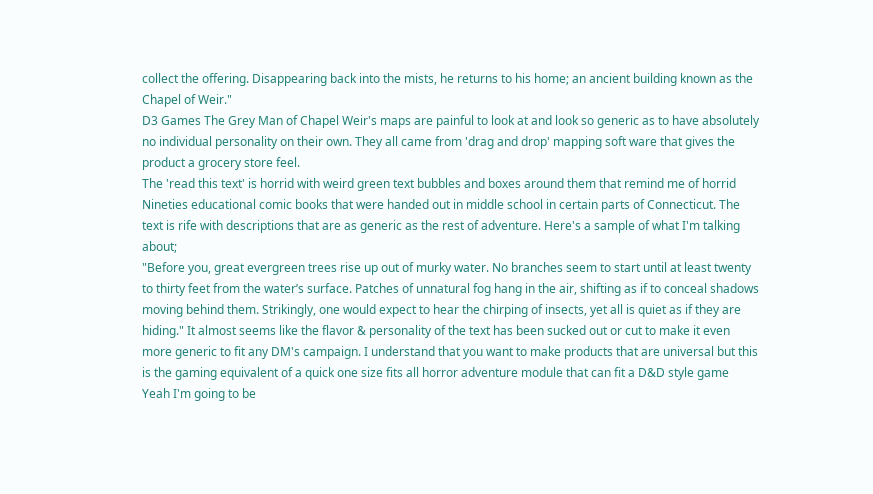collect the offering. Disappearing back into the mists, he returns to his home; an ancient building known as the Chapel of Weir."
D3 Games The Grey Man of Chapel Weir's maps are painful to look at and look so generic as to have absolutely no individual personality on their own. They all came from 'drag and drop' mapping soft ware that gives the product a grocery store feel.
The 'read this text' is horrid with weird green text bubbles and boxes around them that remind me of horrid Nineties educational comic books that were handed out in middle school in certain parts of Connecticut. The text is rife with descriptions that are as generic as the rest of adventure. Here's a sample of what I'm talking about;
"Before you, great evergreen trees rise up out of murky water. No branches seem to start until at least twenty to thirty feet from the water’s surface. Patches of unnatural fog hang in the air, shifting as if to conceal shadows moving behind them. Strikingly, one would expect to hear the chirping of insects, yet all is quiet as if they are hiding." It almost seems like the flavor & personality of the text has been sucked out or cut to make it even more generic to fit any DM's campaign. I understand that you want to make products that are universal but this is the gaming equivalent of a quick one size fits all horror adventure module that can fit a D&D style game
Yeah I'm going to be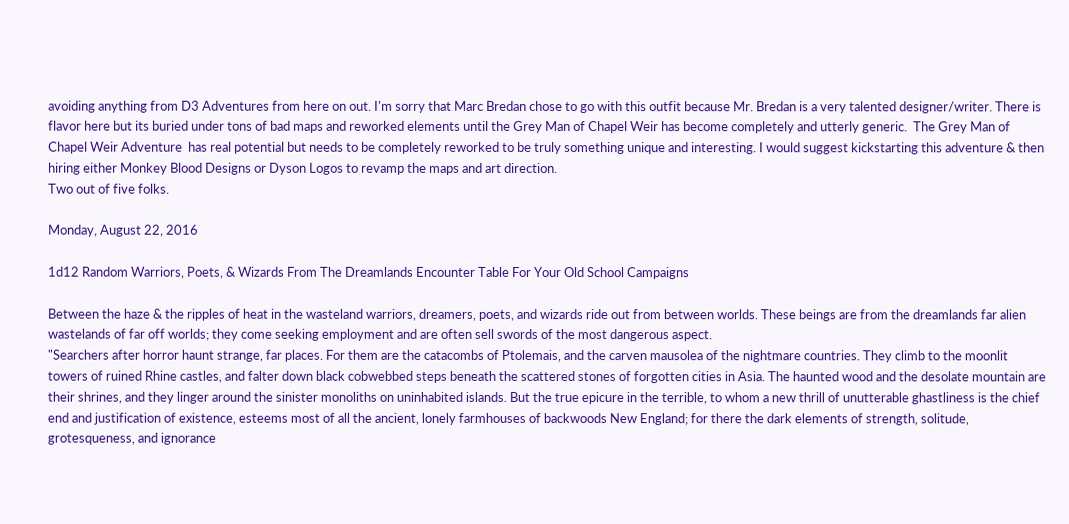avoiding anything from D3 Adventures from here on out. I'm sorry that Marc Bredan chose to go with this outfit because Mr. Bredan is a very talented designer/writer. There is flavor here but its buried under tons of bad maps and reworked elements until the Grey Man of Chapel Weir has become completely and utterly generic.  The Grey Man of Chapel Weir Adventure  has real potential but needs to be completely reworked to be truly something unique and interesting. I would suggest kickstarting this adventure & then hiring either Monkey Blood Designs or Dyson Logos to revamp the maps and art direction.
Two out of five folks.

Monday, August 22, 2016

1d12 Random Warriors, Poets, & Wizards From The Dreamlands Encounter Table For Your Old School Campaigns

Between the haze & the ripples of heat in the wasteland warriors, dreamers, poets, and wizards ride out from between worlds. These beings are from the dreamlands far alien wastelands of far off worlds; they come seeking employment and are often sell swords of the most dangerous aspect.
"Searchers after horror haunt strange, far places. For them are the catacombs of Ptolemais, and the carven mausolea of the nightmare countries. They climb to the moonlit towers of ruined Rhine castles, and falter down black cobwebbed steps beneath the scattered stones of forgotten cities in Asia. The haunted wood and the desolate mountain are their shrines, and they linger around the sinister monoliths on uninhabited islands. But the true epicure in the terrible, to whom a new thrill of unutterable ghastliness is the chief end and justification of existence, esteems most of all the ancient, lonely farmhouses of backwoods New England; for there the dark elements of strength, solitude, grotesqueness, and ignorance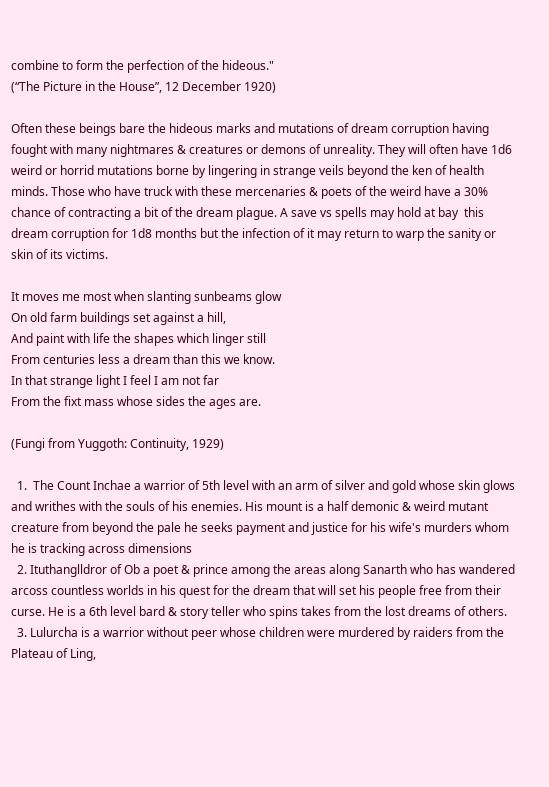combine to form the perfection of the hideous."
(“The Picture in the House”, 12 December 1920)

Often these beings bare the hideous marks and mutations of dream corruption having fought with many nightmares & creatures or demons of unreality. They will often have 1d6 weird or horrid mutations borne by lingering in strange veils beyond the ken of health minds. Those who have truck with these mercenaries & poets of the weird have a 30% chance of contracting a bit of the dream plague. A save vs spells may hold at bay  this dream corruption for 1d8 months but the infection of it may return to warp the sanity or skin of its victims.

It moves me most when slanting sunbeams glow
On old farm buildings set against a hill,
And paint with life the shapes which linger still
From centuries less a dream than this we know.
In that strange light I feel I am not far
From the fixt mass whose sides the ages are.

(Fungi from Yuggoth: Continuity, 1929)

  1.  The Count Inchae a warrior of 5th level with an arm of silver and gold whose skin glows and writhes with the souls of his enemies. His mount is a half demonic & weird mutant creature from beyond the pale he seeks payment and justice for his wife's murders whom he is tracking across dimensions
  2. Ituthanglldror of Ob a poet & prince among the areas along Sanarth who has wandered arcoss countless worlds in his quest for the dream that will set his people free from their curse. He is a 6th level bard & story teller who spins takes from the lost dreams of others.
  3. Lulurcha is a warrior without peer whose children were murdered by raiders from the Plateau of Ling,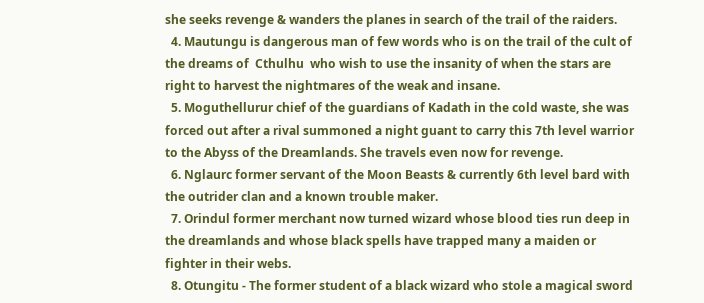she seeks revenge & wanders the planes in search of the trail of the raiders.
  4. Mautungu is dangerous man of few words who is on the trail of the cult of the dreams of  Cthulhu  who wish to use the insanity of when the stars are right to harvest the nightmares of the weak and insane.
  5. Moguthellurur chief of the guardians of Kadath in the cold waste, she was forced out after a rival summoned a night guant to carry this 7th level warrior to the Abyss of the Dreamlands. She travels even now for revenge.
  6. Nglaurc former servant of the Moon Beasts & currently 6th level bard with the outrider clan and a known trouble maker.
  7. Orindul former merchant now turned wizard whose blood ties run deep in the dreamlands and whose black spells have trapped many a maiden or fighter in their webs.
  8. Otungitu - The former student of a black wizard who stole a magical sword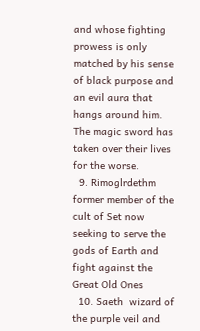and whose fighting prowess is only matched by his sense of black purpose and an evil aura that hangs around him. The magic sword has taken over their lives for the worse.
  9. Rimoglrdethm former member of the cult of Set now seeking to serve the gods of Earth and fight against the Great Old Ones
  10. Saeth  wizard of the purple veil and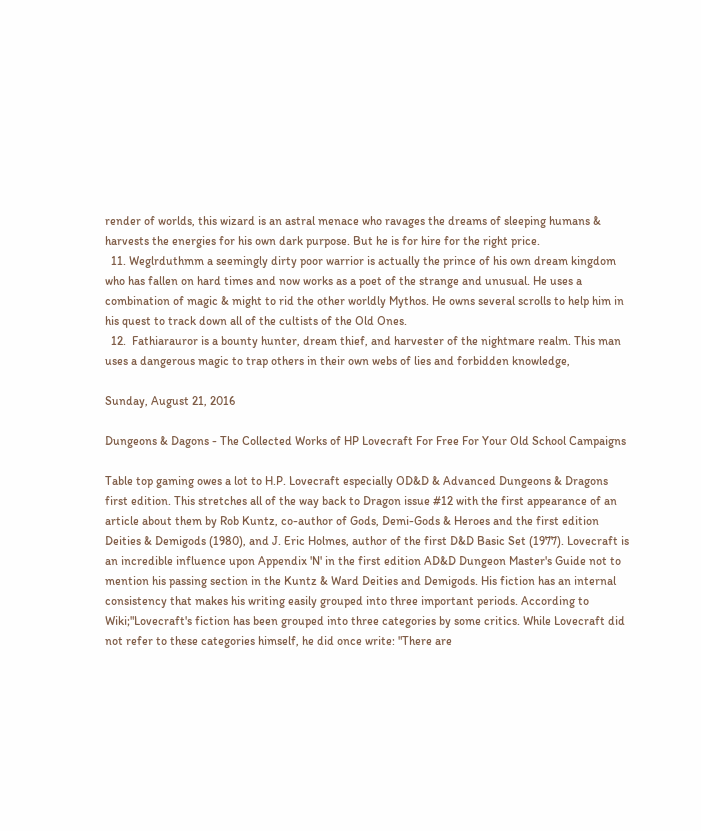render of worlds, this wizard is an astral menace who ravages the dreams of sleeping humans & harvests the energies for his own dark purpose. But he is for hire for the right price.
  11. Weglrduthmm a seemingly dirty poor warrior is actually the prince of his own dream kingdom who has fallen on hard times and now works as a poet of the strange and unusual. He uses a combination of magic & might to rid the other worldly Mythos. He owns several scrolls to help him in his quest to track down all of the cultists of the Old Ones.
  12.  Fathiarauror is a bounty hunter, dream thief, and harvester of the nightmare realm. This man uses a dangerous magic to trap others in their own webs of lies and forbidden knowledge,

Sunday, August 21, 2016

Dungeons & Dagons - The Collected Works of HP Lovecraft For Free For Your Old School Campaigns

Table top gaming owes a lot to H.P. Lovecraft especially OD&D & Advanced Dungeons & Dragons first edition. This stretches all of the way back to Dragon issue #12 with the first appearance of an article about them by Rob Kuntz, co-author of Gods, Demi-Gods & Heroes and the first edition Deities & Demigods (1980), and J. Eric Holmes, author of the first D&D Basic Set (1977). Lovecraft is an incredible influence upon Appendix 'N' in the first edition AD&D Dungeon Master's Guide not to mention his passing section in the Kuntz & Ward Deities and Demigods. His fiction has an internal consistency that makes his writing easily grouped into three important periods. According to Wiki;"Lovecraft's fiction has been grouped into three categories by some critics. While Lovecraft did not refer to these categories himself, he did once write: "There are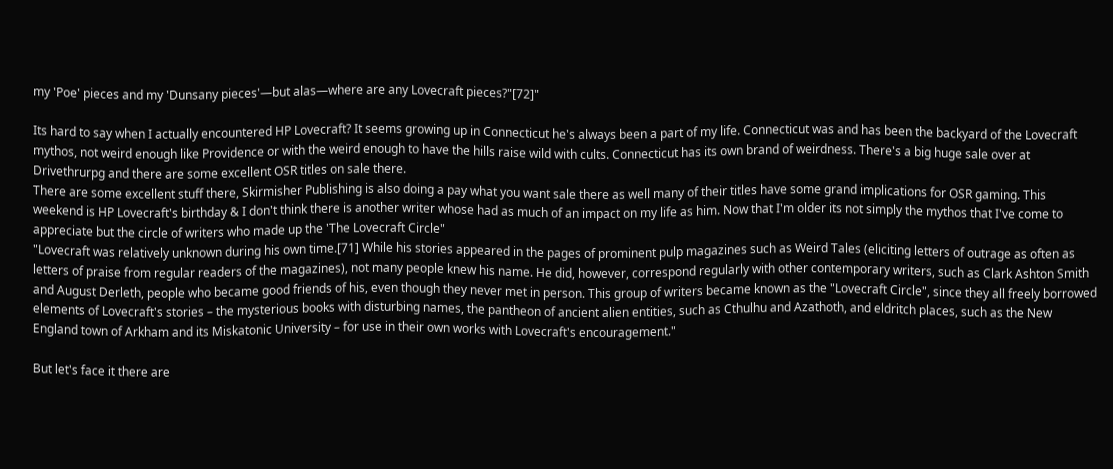my 'Poe' pieces and my 'Dunsany pieces'—but alas—where are any Lovecraft pieces?"[72]"

Its hard to say when I actually encountered HP Lovecraft? It seems growing up in Connecticut he's always been a part of my life. Connecticut was and has been the backyard of the Lovecraft mythos, not weird enough like Providence or with the weird enough to have the hills raise wild with cults. Connecticut has its own brand of weirdness. There's a big huge sale over at Drivethrurpg and there are some excellent OSR titles on sale there.
There are some excellent stuff there, Skirmisher Publishing is also doing a pay what you want sale there as well many of their titles have some grand implications for OSR gaming. This weekend is HP Lovecraft's birthday & I don't think there is another writer whose had as much of an impact on my life as him. Now that I'm older its not simply the mythos that I've come to appreciate but the circle of writers who made up the 'The Lovecraft Circle"
"Lovecraft was relatively unknown during his own time.[71] While his stories appeared in the pages of prominent pulp magazines such as Weird Tales (eliciting letters of outrage as often as letters of praise from regular readers of the magazines), not many people knew his name. He did, however, correspond regularly with other contemporary writers, such as Clark Ashton Smith and August Derleth, people who became good friends of his, even though they never met in person. This group of writers became known as the "Lovecraft Circle", since they all freely borrowed elements of Lovecraft's stories – the mysterious books with disturbing names, the pantheon of ancient alien entities, such as Cthulhu and Azathoth, and eldritch places, such as the New England town of Arkham and its Miskatonic University – for use in their own works with Lovecraft's encouragement."

But let's face it there are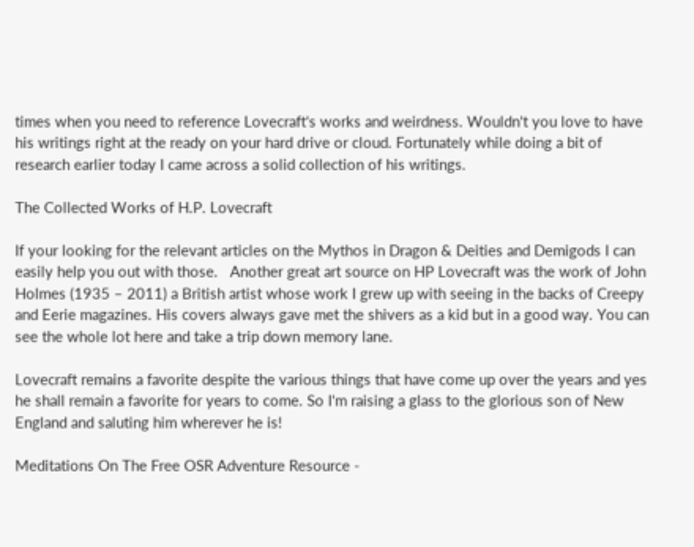times when you need to reference Lovecraft's works and weirdness. Wouldn't you love to have his writings right at the ready on your hard drive or cloud. Fortunately while doing a bit of research earlier today I came across a solid collection of his writings.

The Collected Works of H.P. Lovecraft

If your looking for the relevant articles on the Mythos in Dragon & Deities and Demigods I can easily help you out with those.   Another great art source on HP Lovecraft was the work of John Holmes (1935 – 2011) a British artist whose work I grew up with seeing in the backs of Creepy and Eerie magazines. His covers always gave met the shivers as a kid but in a good way. You can see the whole lot here and take a trip down memory lane.

Lovecraft remains a favorite despite the various things that have come up over the years and yes he shall remain a favorite for years to come. So I'm raising a glass to the glorious son of New England and saluting him wherever he is!

Meditations On The Free OSR Adventure Resource -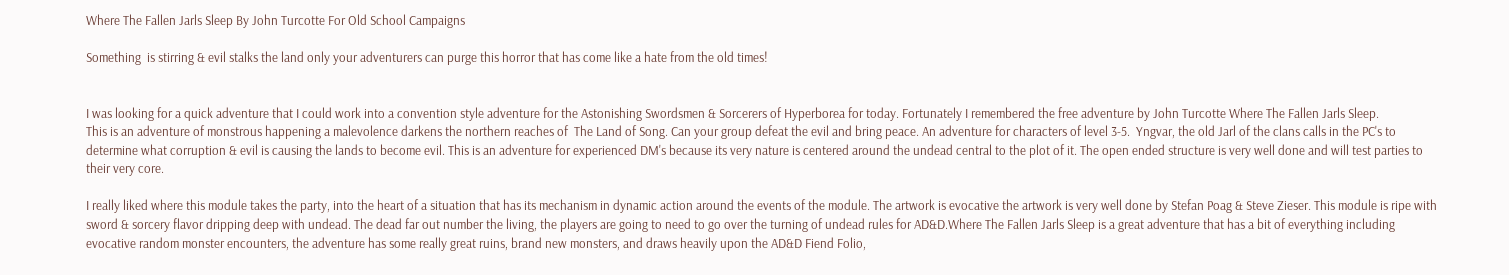Where The Fallen Jarls Sleep By John Turcotte For Old School Campaigns

Something  is stirring & evil stalks the land only your adventurers can purge this horror that has come like a hate from the old times!


I was looking for a quick adventure that I could work into a convention style adventure for the Astonishing Swordsmen & Sorcerers of Hyperborea for today. Fortunately I remembered the free adventure by John Turcotte Where The Fallen Jarls Sleep.
This is an adventure of monstrous happening a malevolence darkens the northern reaches of  The Land of Song. Can your group defeat the evil and bring peace. An adventure for characters of level 3-5.  Yngvar, the old Jarl of the clans calls in the PC's to determine what corruption & evil is causing the lands to become evil. This is an adventure for experienced DM's because its very nature is centered around the undead central to the plot of it. The open ended structure is very well done and will test parties to their very core.

I really liked where this module takes the party, into the heart of a situation that has its mechanism in dynamic action around the events of the module. The artwork is evocative the artwork is very well done by Stefan Poag & Steve Zieser. This module is ripe with sword & sorcery flavor dripping deep with undead. The dead far out number the living, the players are going to need to go over the turning of undead rules for AD&D.Where The Fallen Jarls Sleep is a great adventure that has a bit of everything including evocative random monster encounters, the adventure has some really great ruins, brand new monsters, and draws heavily upon the AD&D Fiend Folio,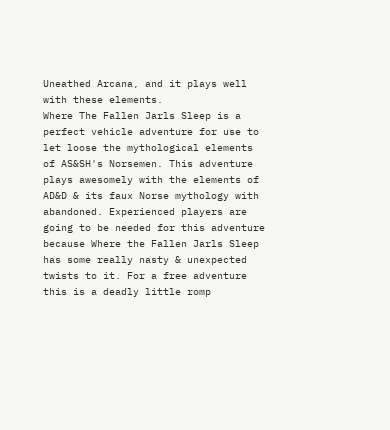Uneathed Arcana, and it plays well with these elements.
Where The Fallen Jarls Sleep is a perfect vehicle adventure for use to let loose the mythological elements of AS&SH's Norsemen. This adventure plays awesomely with the elements of AD&D & its faux Norse mythology with abandoned. Experienced players are going to be needed for this adventure because Where the Fallen Jarls Sleep has some really nasty & unexpected twists to it. For a free adventure this is a deadly little romp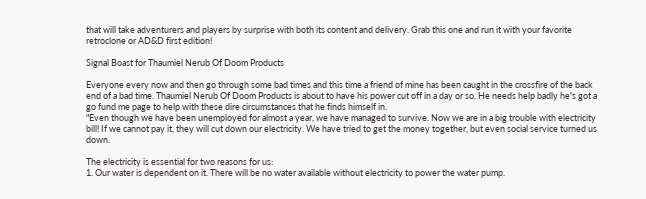that will take adventurers and players by surprise with both its content and delivery. Grab this one and run it with your favorite retroclone or AD&D first edition!

Signal Boast for Thaumiel Nerub Of Doom Products

Everyone every now and then go through some bad times and this time a friend of mine has been caught in the crossfire of the back end of a bad time. Thaumiel Nerub Of Doom Products is about to have his power cut off in a day or so. He needs help badly he's got a go fund me page to help with these dire circumstances that he finds himself in.
"Even though we have been unemployed for almost a year, we have managed to survive. Now we are in a big trouble with electricity bill! If we cannot pay it, they will cut down our electricity. We have tried to get the money together, but even social service turned us down.

The electricity is essential for two reasons for us:
1. Our water is dependent on it. There will be no water available without electricity to power the water pump.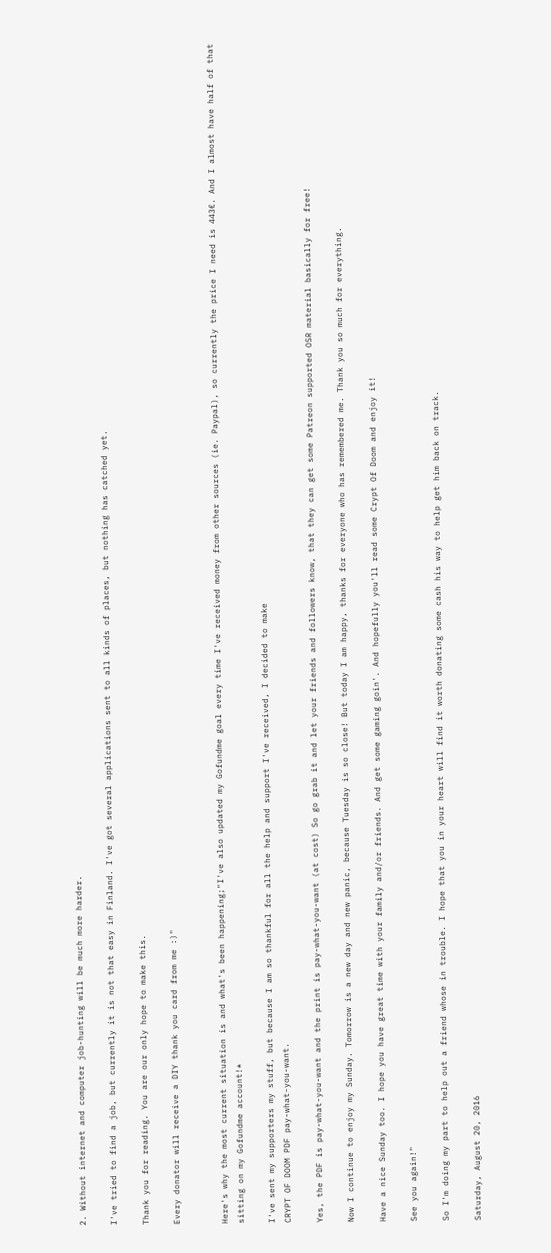2. Without internet and computer job-hunting will be much more harder.

I've tried to find a job, but currently it is not that easy in Finland. I've got several applications sent to all kinds of places, but nothing has catched yet.

Thank you for reading. You are our only hope to make this.

Every donator will receive a DIY thank you card from me :)"


Here's why the most current situation is and what's been happening;"I've also updated my Gofundme goal every time I've received money from other sources (ie. Paypal), so currently the price I need is 443€. And I almost have half of that sitting on my Gofundme account!*

I've sent my supporters my stuff, but because I am so thankful for all the help and support I've received, I decided to make
CRYPT OF DOOM PDF pay-what-you-want.

Yes, the PDF is pay-what-you-want and the print is pay-what-you-want (at cost) So go grab it and let your friends and followers know, that they can get some Patreon supported OSR material basically for free!

Now I continue to enjoy my Sunday. Tomorrow is a new day and new panic, because Tuesday is so close! But today I am happy, thanks for everyone who has remembered me. Thank you so much for everything.

Have a nice Sunday too. I hope you have great time with your family and/or friends. And get some gaming goin'. And hopefully you'll read some Crypt Of Doom and enjoy it!

See you again!"

So I'm doing my part to help out a friend whose in trouble. I hope that you in your heart will find it worth donating some cash his way to help get him back on track.

Saturday, August 20, 2016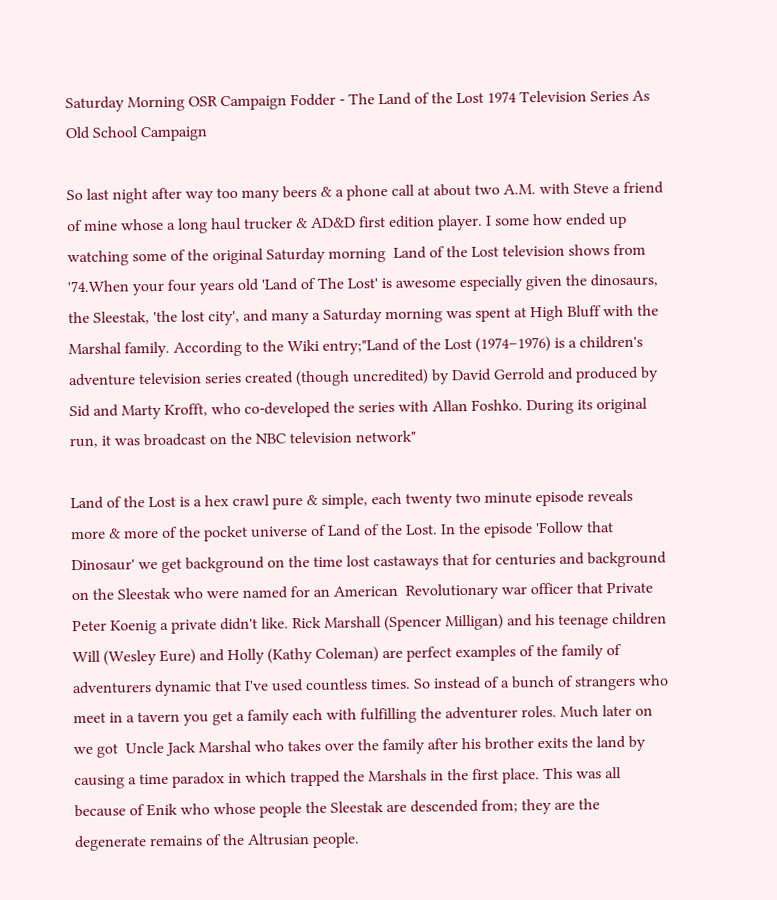Saturday Morning OSR Campaign Fodder - The Land of the Lost 1974 Television Series As Old School Campaign

So last night after way too many beers & a phone call at about two A.M. with Steve a friend of mine whose a long haul trucker & AD&D first edition player. I some how ended up watching some of the original Saturday morning  Land of the Lost television shows from '74.When your four years old 'Land of The Lost' is awesome especially given the dinosaurs, the Sleestak, 'the lost city', and many a Saturday morning was spent at High Bluff with the Marshal family. According to the Wiki entry;"Land of the Lost (1974–1976) is a children's adventure television series created (though uncredited) by David Gerrold and produced by Sid and Marty Krofft, who co-developed the series with Allan Foshko. During its original run, it was broadcast on the NBC television network"

Land of the Lost is a hex crawl pure & simple, each twenty two minute episode reveals more & more of the pocket universe of Land of the Lost. In the episode 'Follow that Dinosaur' we get background on the time lost castaways that for centuries and background on the Sleestak who were named for an American  Revolutionary war officer that Private Peter Koenig a private didn't like. Rick Marshall (Spencer Milligan) and his teenage children Will (Wesley Eure) and Holly (Kathy Coleman) are perfect examples of the family of adventurers dynamic that I've used countless times. So instead of a bunch of strangers who meet in a tavern you get a family each with fulfilling the adventurer roles. Much later on we got  Uncle Jack Marshal who takes over the family after his brother exits the land by causing a time paradox in which trapped the Marshals in the first place. This was all because of Enik who whose people the Sleestak are descended from; they are the degenerate remains of the Altrusian people.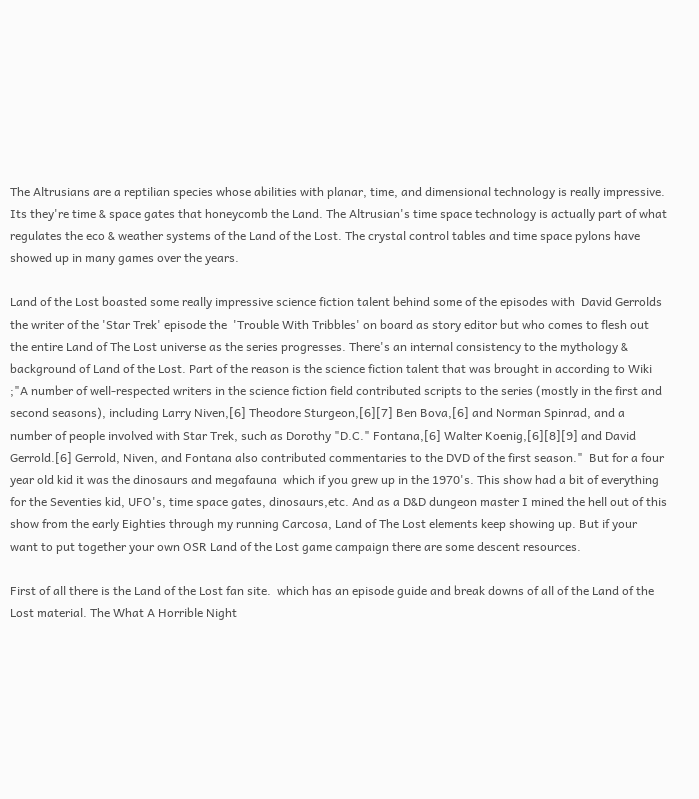The Altrusians are a reptilian species whose abilities with planar, time, and dimensional technology is really impressive. Its they're time & space gates that honeycomb the Land. The Altrusian's time space technology is actually part of what regulates the eco & weather systems of the Land of the Lost. The crystal control tables and time space pylons have showed up in many games over the years.

Land of the Lost boasted some really impressive science fiction talent behind some of the episodes with  David Gerrolds the writer of the 'Star Trek' episode the  'Trouble With Tribbles' on board as story editor but who comes to flesh out the entire Land of The Lost universe as the series progresses. There's an internal consistency to the mythology & background of Land of the Lost. Part of the reason is the science fiction talent that was brought in according to Wiki ;"A number of well-respected writers in the science fiction field contributed scripts to the series (mostly in the first and second seasons), including Larry Niven,[6] Theodore Sturgeon,[6][7] Ben Bova,[6] and Norman Spinrad, and a number of people involved with Star Trek, such as Dorothy "D.C." Fontana,[6] Walter Koenig,[6][8][9] and David Gerrold.[6] Gerrold, Niven, and Fontana also contributed commentaries to the DVD of the first season."  But for a four year old kid it was the dinosaurs and megafauna  which if you grew up in the 1970's. This show had a bit of everything for the Seventies kid, UFO's, time space gates, dinosaurs,etc. And as a D&D dungeon master I mined the hell out of this show from the early Eighties through my running Carcosa, Land of The Lost elements keep showing up. But if your want to put together your own OSR Land of the Lost game campaign there are some descent resources.

First of all there is the Land of the Lost fan site.  which has an episode guide and break downs of all of the Land of the Lost material. The What A Horrible Night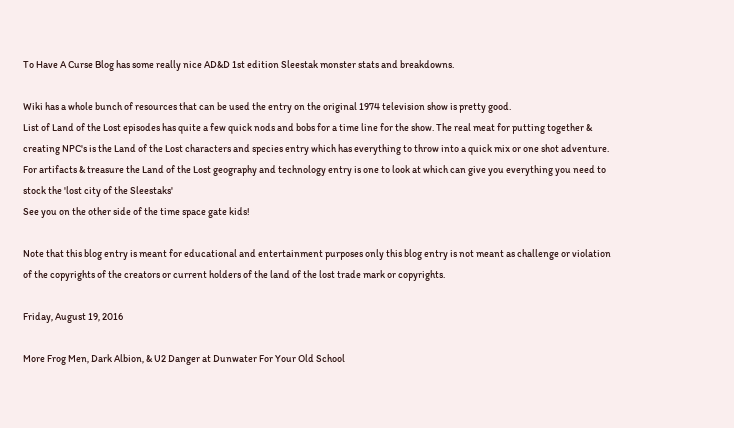To Have A Curse Blog has some really nice AD&D 1st edition Sleestak monster stats and breakdowns.

Wiki has a whole bunch of resources that can be used the entry on the original 1974 television show is pretty good.
List of Land of the Lost episodes has quite a few quick nods and bobs for a time line for the show. The real meat for putting together & creating NPC's is the Land of the Lost characters and species entry which has everything to throw into a quick mix or one shot adventure. For artifacts & treasure the Land of the Lost geography and technology entry is one to look at which can give you everything you need to stock the 'lost city of the Sleestaks'
See you on the other side of the time space gate kids!

Note that this blog entry is meant for educational and entertainment purposes only this blog entry is not meant as challenge or violation of the copyrights of the creators or current holders of the land of the lost trade mark or copyrights.

Friday, August 19, 2016

More Frog Men, Dark Albion, & U2 Danger at Dunwater For Your Old School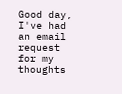Good day, I've had an email request for my thoughts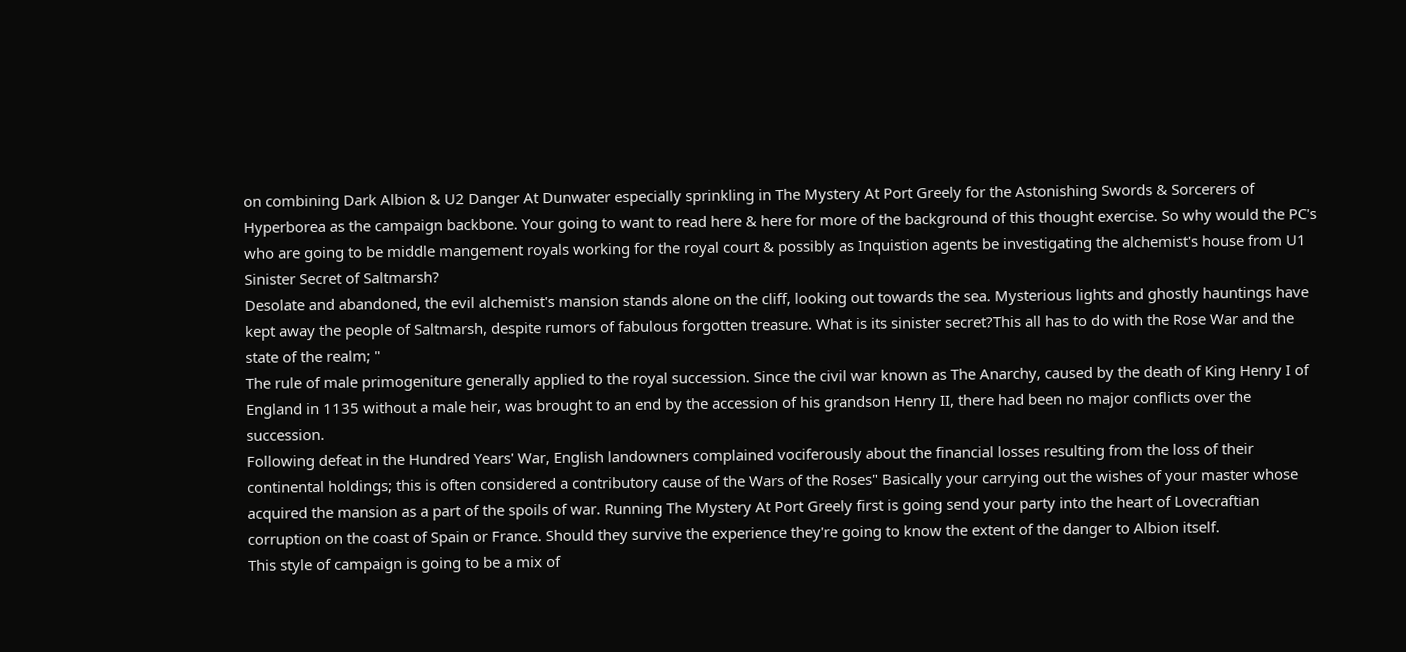on combining Dark Albion & U2 Danger At Dunwater especially sprinkling in The Mystery At Port Greely for the Astonishing Swords & Sorcerers of Hyperborea as the campaign backbone. Your going to want to read here & here for more of the background of this thought exercise. So why would the PC's who are going to be middle mangement royals working for the royal court & possibly as Inquistion agents be investigating the alchemist's house from U1 Sinister Secret of Saltmarsh?
Desolate and abandoned, the evil alchemist's mansion stands alone on the cliff, looking out towards the sea. Mysterious lights and ghostly hauntings have kept away the people of Saltmarsh, despite rumors of fabulous forgotten treasure. What is its sinister secret?This all has to do with the Rose War and the state of the realm; "
The rule of male primogeniture generally applied to the royal succession. Since the civil war known as The Anarchy, caused by the death of King Henry I of England in 1135 without a male heir, was brought to an end by the accession of his grandson Henry II, there had been no major conflicts over the succession.
Following defeat in the Hundred Years' War, English landowners complained vociferously about the financial losses resulting from the loss of their continental holdings; this is often considered a contributory cause of the Wars of the Roses" Basically your carrying out the wishes of your master whose acquired the mansion as a part of the spoils of war. Running The Mystery At Port Greely first is going send your party into the heart of Lovecraftian corruption on the coast of Spain or France. Should they survive the experience they're going to know the extent of the danger to Albion itself.
This style of campaign is going to be a mix of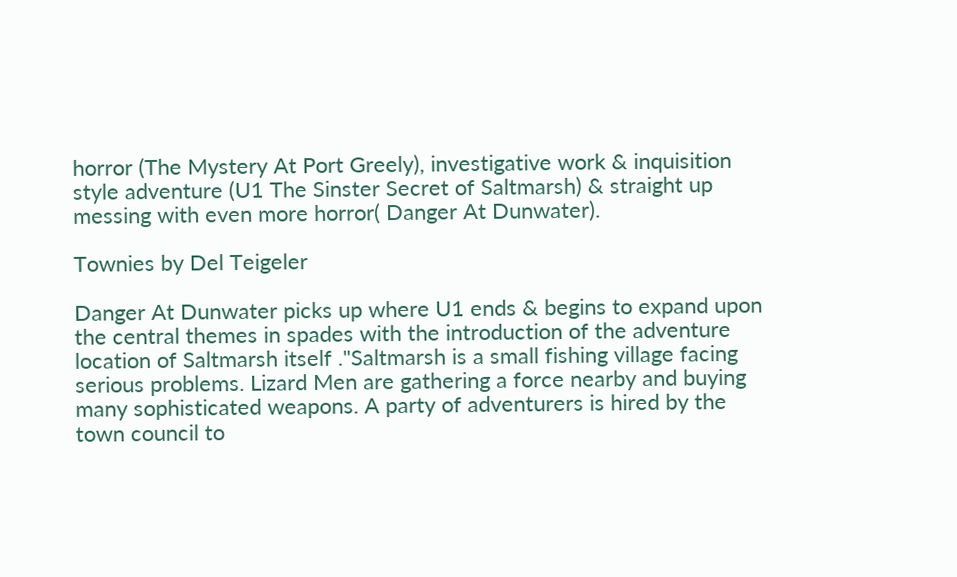horror (The Mystery At Port Greely), investigative work & inquisition style adventure (U1 The Sinster Secret of Saltmarsh) & straight up messing with even more horror( Danger At Dunwater).

Townies by Del Teigeler

Danger At Dunwater picks up where U1 ends & begins to expand upon the central themes in spades with the introduction of the adventure location of Saltmarsh itself ."Saltmarsh is a small fishing village facing serious problems. Lizard Men are gathering a force nearby and buying many sophisticated weapons. A party of adventurers is hired by the town council to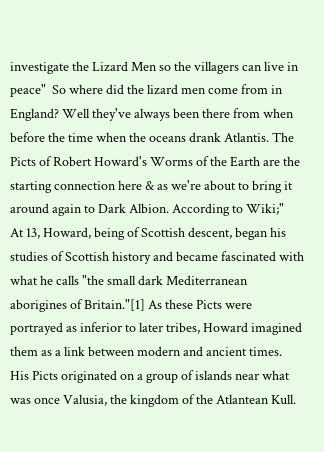investigate the Lizard Men so the villagers can live in peace"  So where did the lizard men come from in England? Well they've always been there from when before the time when the oceans drank Atlantis. The Picts of Robert Howard's Worms of the Earth are the starting connection here & as we're about to bring it around again to Dark Albion. According to Wiki;"
At 13, Howard, being of Scottish descent, began his studies of Scottish history and became fascinated with what he calls "the small dark Mediterranean aborigines of Britain."[1] As these Picts were portrayed as inferior to later tribes, Howard imagined them as a link between modern and ancient times.
His Picts originated on a group of islands near what was once Valusia, the kingdom of the Atlantean Kull.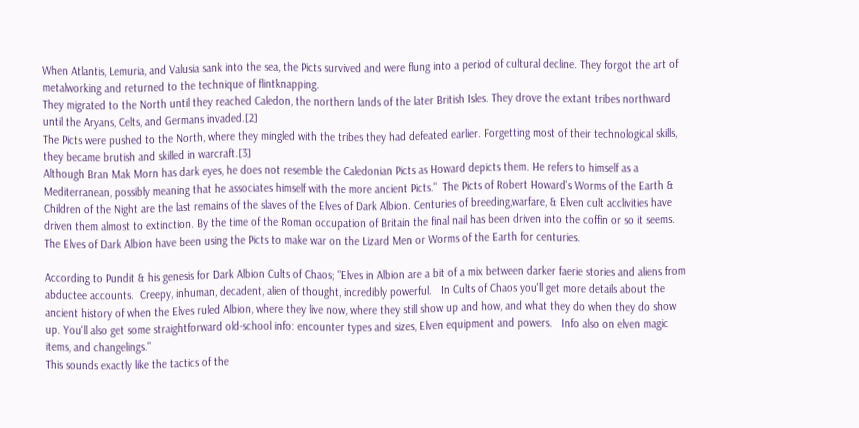When Atlantis, Lemuria, and Valusia sank into the sea, the Picts survived and were flung into a period of cultural decline. They forgot the art of metalworking and returned to the technique of flintknapping.
They migrated to the North until they reached Caledon, the northern lands of the later British Isles. They drove the extant tribes northward until the Aryans, Celts, and Germans invaded.[2]
The Picts were pushed to the North, where they mingled with the tribes they had defeated earlier. Forgetting most of their technological skills, they became brutish and skilled in warcraft.[3]
Although Bran Mak Morn has dark eyes, he does not resemble the Caledonian Picts as Howard depicts them. He refers to himself as a Mediterranean, possibly meaning that he associates himself with the more ancient Picts."  The Picts of Robert Howard's Worms of the Earth & Children of the Night are the last remains of the slaves of the Elves of Dark Albion. Centuries of breeding,warfare, & Elven cult acclivities have driven them almost to extinction. By the time of the Roman occupation of Britain the final nail has been driven into the coffin or so it seems. The Elves of Dark Albion have been using the Picts to make war on the Lizard Men or Worms of the Earth for centuries.

According to Pundit & his genesis for Dark Albion Cults of Chaos; "Elves in Albion are a bit of a mix between darker faerie stories and aliens from abductee accounts.  Creepy, inhuman, decadent, alien of thought, incredibly powerful.   In Cults of Chaos you'll get more details about the ancient history of when the Elves ruled Albion, where they live now, where they still show up and how, and what they do when they do show up. You'll also get some straightforward old-school info: encounter types and sizes, Elven equipment and powers.   Info also on elven magic items, and changelings."
This sounds exactly like the tactics of the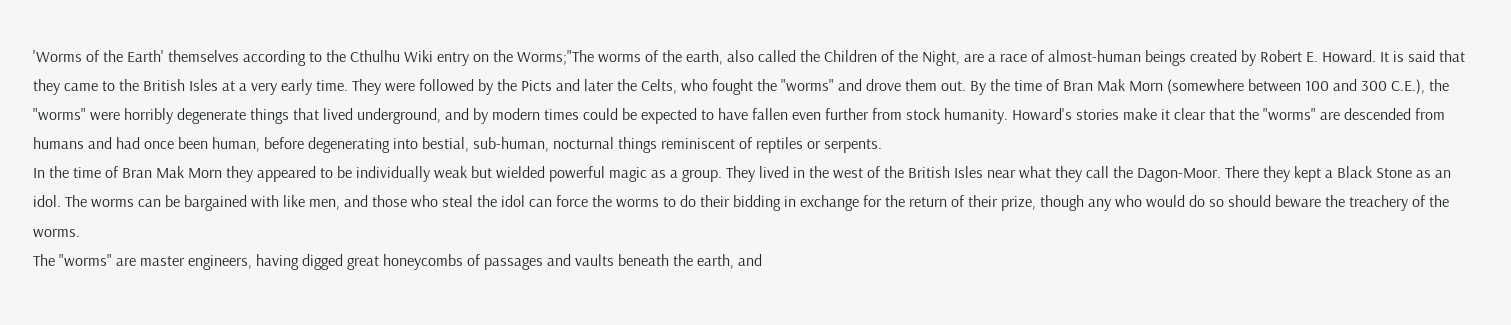'Worms of the Earth' themselves according to the Cthulhu Wiki entry on the Worms;"The worms of the earth, also called the Children of the Night, are a race of almost-human beings created by Robert E. Howard. It is said that they came to the British Isles at a very early time. They were followed by the Picts and later the Celts, who fought the "worms" and drove them out. By the time of Bran Mak Morn (somewhere between 100 and 300 C.E.), the "worms" were horribly degenerate things that lived underground, and by modern times could be expected to have fallen even further from stock humanity. Howard's stories make it clear that the "worms" are descended from humans and had once been human, before degenerating into bestial, sub-human, nocturnal things reminiscent of reptiles or serpents.
In the time of Bran Mak Morn they appeared to be individually weak but wielded powerful magic as a group. They lived in the west of the British Isles near what they call the Dagon-Moor. There they kept a Black Stone as an idol. The worms can be bargained with like men, and those who steal the idol can force the worms to do their bidding in exchange for the return of their prize, though any who would do so should beware the treachery of the worms.
The "worms" are master engineers, having digged great honeycombs of passages and vaults beneath the earth, and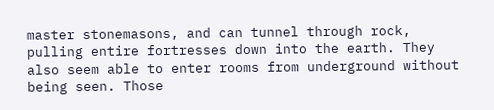master stonemasons, and can tunnel through rock, pulling entire fortresses down into the earth. They also seem able to enter rooms from underground without being seen. Those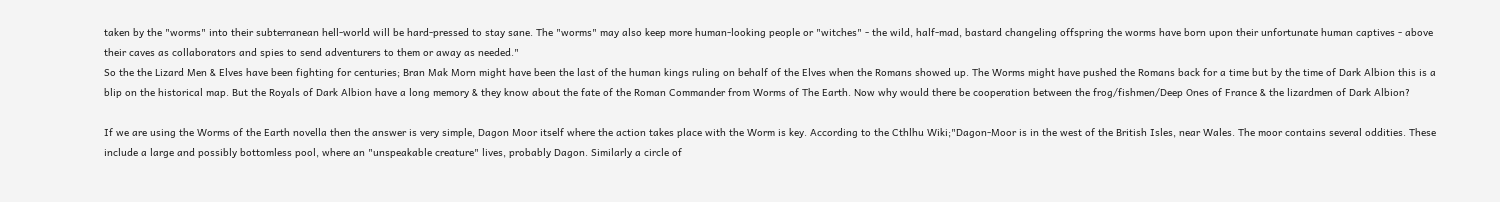taken by the "worms" into their subterranean hell-world will be hard-pressed to stay sane. The "worms" may also keep more human-looking people or "witches" - the wild, half-mad, bastard changeling offspring the worms have born upon their unfortunate human captives - above their caves as collaborators and spies to send adventurers to them or away as needed."
So the the Lizard Men & Elves have been fighting for centuries; Bran Mak Morn might have been the last of the human kings ruling on behalf of the Elves when the Romans showed up. The Worms might have pushed the Romans back for a time but by the time of Dark Albion this is a blip on the historical map. But the Royals of Dark Albion have a long memory & they know about the fate of the Roman Commander from Worms of The Earth. Now why would there be cooperation between the frog/fishmen/Deep Ones of France & the lizardmen of Dark Albion?

If we are using the Worms of the Earth novella then the answer is very simple, Dagon Moor itself where the action takes place with the Worm is key. According to the Cthlhu Wiki;"Dagon-Moor is in the west of the British Isles, near Wales. The moor contains several oddities. These include a large and possibly bottomless pool, where an "unspeakable creature" lives, probably Dagon. Similarly a circle of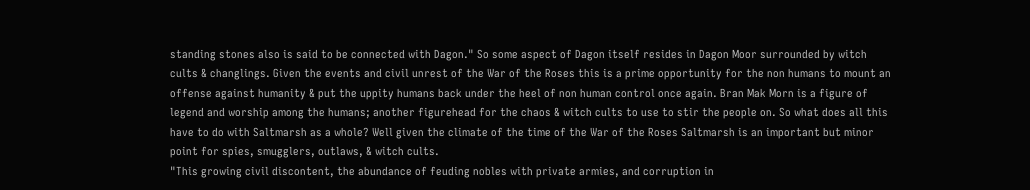standing stones also is said to be connected with Dagon." So some aspect of Dagon itself resides in Dagon Moor surrounded by witch cults & changlings. Given the events and civil unrest of the War of the Roses this is a prime opportunity for the non humans to mount an offense against humanity & put the uppity humans back under the heel of non human control once again. Bran Mak Morn is a figure of legend and worship among the humans; another figurehead for the chaos & witch cults to use to stir the people on. So what does all this have to do with Saltmarsh as a whole? Well given the climate of the time of the War of the Roses Saltmarsh is an important but minor point for spies, smugglers, outlaws, & witch cults.
"This growing civil discontent, the abundance of feuding nobles with private armies, and corruption in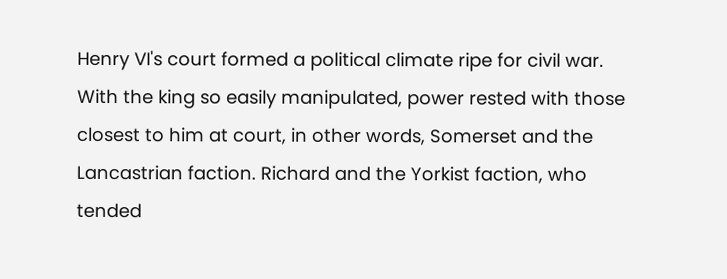Henry VI's court formed a political climate ripe for civil war. With the king so easily manipulated, power rested with those closest to him at court, in other words, Somerset and the Lancastrian faction. Richard and the Yorkist faction, who tended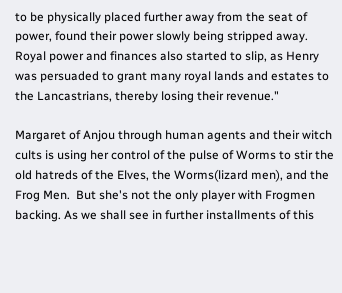to be physically placed further away from the seat of power, found their power slowly being stripped away. Royal power and finances also started to slip, as Henry was persuaded to grant many royal lands and estates to the Lancastrians, thereby losing their revenue."

Margaret of Anjou through human agents and their witch cults is using her control of the pulse of Worms to stir the old hatreds of the Elves, the Worms(lizard men), and the Frog Men.  But she's not the only player with Frogmen backing. As we shall see in further installments of this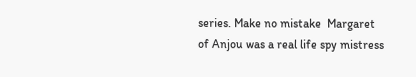series. Make no mistake  Margaret of Anjou was a real life spy mistress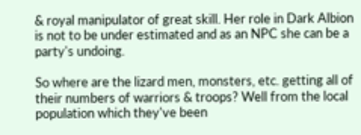& royal manipulator of great skill. Her role in Dark Albion is not to be under estimated and as an NPC she can be a party's undoing.

So where are the lizard men, monsters, etc. getting all of their numbers of warriors & troops? Well from the local population which they've been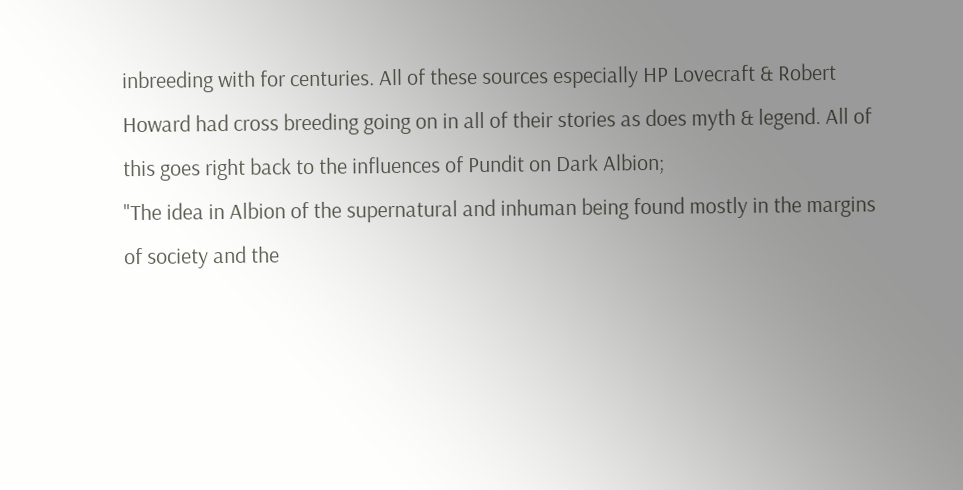inbreeding with for centuries. All of these sources especially HP Lovecraft & Robert Howard had cross breeding going on in all of their stories as does myth & legend. All of this goes right back to the influences of Pundit on Dark Albion;
"The idea in Albion of the supernatural and inhuman being found mostly in the margins of society and the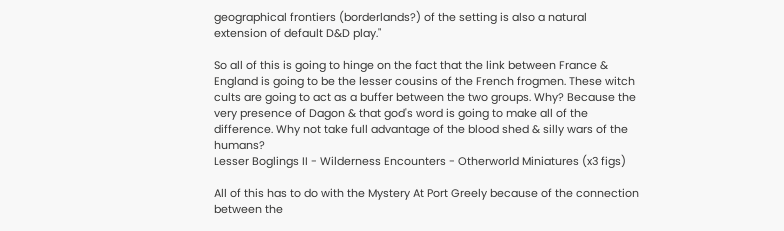geographical frontiers (borderlands?) of the setting is also a natural extension of default D&D play."

So all of this is going to hinge on the fact that the link between France & England is going to be the lesser cousins of the French frogmen. These witch cults are going to act as a buffer between the two groups. Why? Because the very presence of Dagon & that god's word is going to make all of the difference. Why not take full advantage of the blood shed & silly wars of the humans?
Lesser Boglings II - Wilderness Encounters - Otherworld Miniatures (x3 figs)

All of this has to do with the Mystery At Port Greely because of the connection between the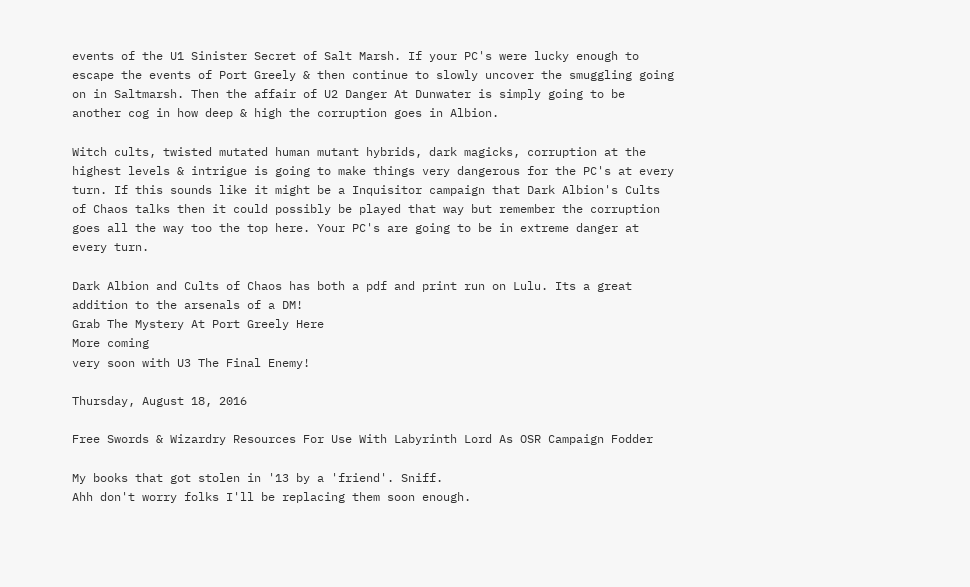events of the U1 Sinister Secret of Salt Marsh. If your PC's were lucky enough to escape the events of Port Greely & then continue to slowly uncover the smuggling going on in Saltmarsh. Then the affair of U2 Danger At Dunwater is simply going to be another cog in how deep & high the corruption goes in Albion.

Witch cults, twisted mutated human mutant hybrids, dark magicks, corruption at the highest levels & intrigue is going to make things very dangerous for the PC's at every turn. If this sounds like it might be a Inquisitor campaign that Dark Albion's Cults of Chaos talks then it could possibly be played that way but remember the corruption goes all the way too the top here. Your PC's are going to be in extreme danger at every turn.

Dark Albion and Cults of Chaos has both a pdf and print run on Lulu. Its a great addition to the arsenals of a DM!
Grab The Mystery At Port Greely Here
More coming
very soon with U3 The Final Enemy!

Thursday, August 18, 2016

Free Swords & Wizardry Resources For Use With Labyrinth Lord As OSR Campaign Fodder

My books that got stolen in '13 by a 'friend'. Sniff.
Ahh don't worry folks I'll be replacing them soon enough.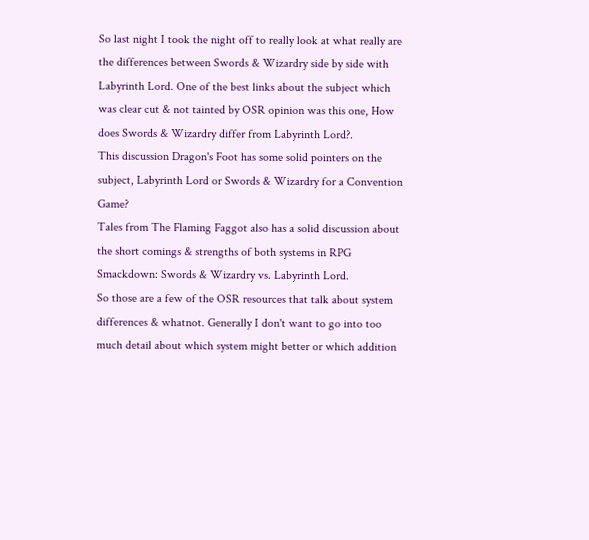So last night I took the night off to really look at what really are the differences between Swords & Wizardry side by side with Labyrinth Lord. One of the best links about the subject which was clear cut & not tainted by OSR opinion was this one, How does Swords & Wizardry differ from Labyrinth Lord?.
This discussion Dragon's Foot has some solid pointers on the subject, Labyrinth Lord or Swords & Wizardry for a Convention Game?
Tales from The Flaming Faggot also has a solid discussion about the short comings & strengths of both systems in RPG Smackdown: Swords & Wizardry vs. Labyrinth Lord.
So those are a few of the OSR resources that talk about system differences & whatnot. Generally I don't want to go into too much detail about which system might better or which addition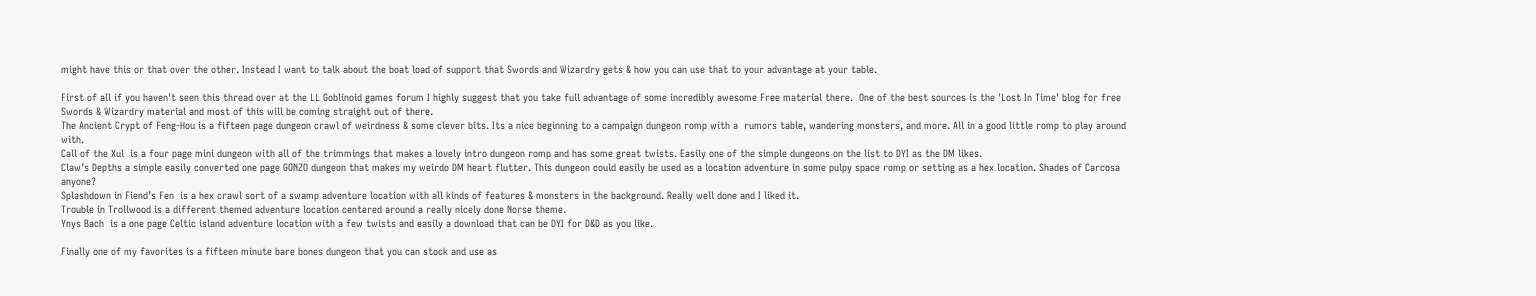might have this or that over the other. Instead I want to talk about the boat load of support that Swords and Wizardry gets & how you can use that to your advantage at your table.

First of all if you haven't seen this thread over at the LL Goblinoid games forum I highly suggest that you take full advantage of some incredibly awesome Free material there.  One of the best sources is the 'Lost In Time' blog for free Swords & Wizardry material and most of this will be coming straight out of there.
The Ancient Crypt of Feng-Hou is a fifteen page dungeon crawl of weirdness & some clever bits. Its a nice beginning to a campaign dungeon romp with a  rumors table, wandering monsters, and more. All in a good little romp to play around with.
Call of the Xul  is a four page mini dungeon with all of the trimmings that makes a lovely intro dungeon romp and has some great twists. Easily one of the simple dungeons on the list to DYI as the DM likes.
Claw’s Depths a simple easily converted one page GONZO dungeon that makes my weirdo DM heart flutter. This dungeon could easily be used as a location adventure in some pulpy space romp or setting as a hex location. Shades of Carcosa anyone?
Splashdown in Fiend’s Fen  is a hex crawl sort of a swamp adventure location with all kinds of features & monsters in the background. Really well done and I liked it.
Trouble in Trollwood is a different themed adventure location centered around a really nicely done Norse theme.
Ynys Bach  is a one page Celtic island adventure location with a few twists and easily a download that can be DYI for D&D as you like.

Finally one of my favorites is a fifteen minute bare bones dungeon that you can stock and use as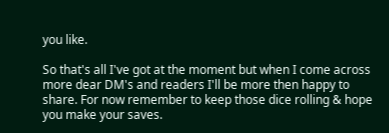you like.

So that's all I've got at the moment but when I come across more dear DM's and readers I'll be more then happy to share. For now remember to keep those dice rolling & hope you make your saves.